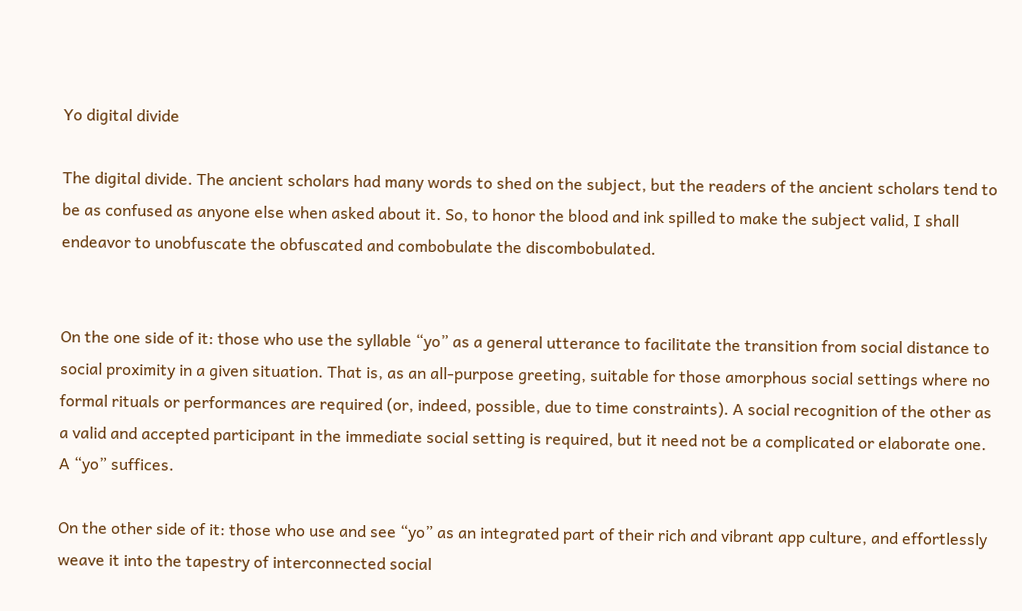Yo digital divide

The digital divide. The ancient scholars had many words to shed on the subject, but the readers of the ancient scholars tend to be as confused as anyone else when asked about it. So, to honor the blood and ink spilled to make the subject valid, I shall endeavor to unobfuscate the obfuscated and combobulate the discombobulated.


On the one side of it: those who use the syllable “yo” as a general utterance to facilitate the transition from social distance to social proximity in a given situation. That is, as an all-purpose greeting, suitable for those amorphous social settings where no formal rituals or performances are required (or, indeed, possible, due to time constraints). A social recognition of the other as a valid and accepted participant in the immediate social setting is required, but it need not be a complicated or elaborate one. A “yo” suffices.

On the other side of it: those who use and see “yo” as an integrated part of their rich and vibrant app culture, and effortlessly weave it into the tapestry of interconnected social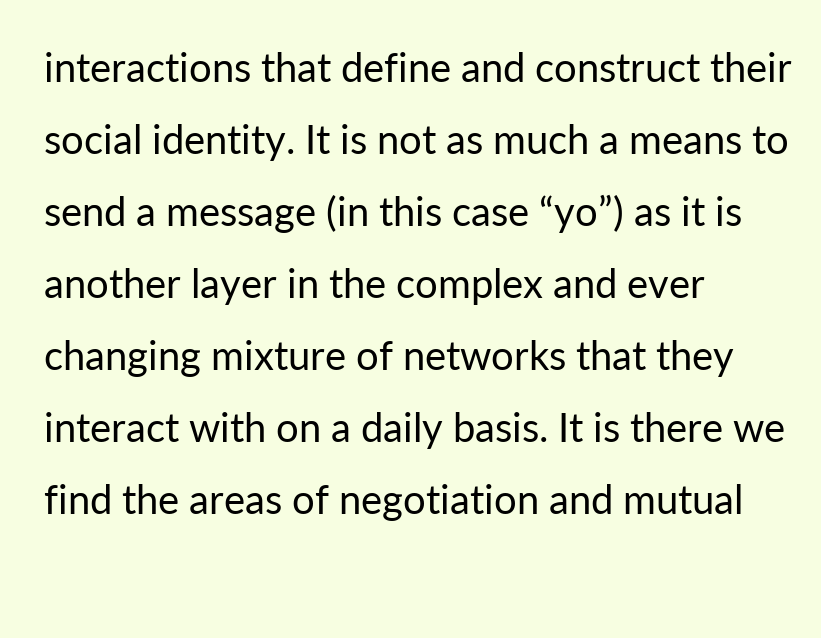interactions that define and construct their social identity. It is not as much a means to send a message (in this case “yo”) as it is another layer in the complex and ever changing mixture of networks that they interact with on a daily basis. It is there we find the areas of negotiation and mutual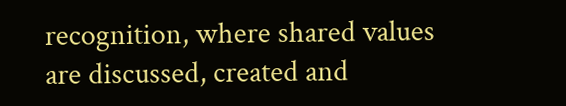recognition, where shared values are discussed, created and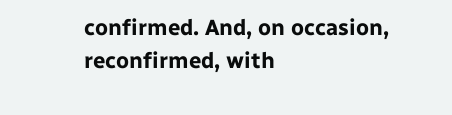confirmed. And, on occasion, reconfirmed, with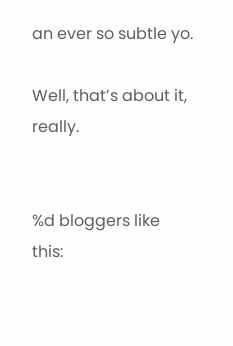an ever so subtle yo.

Well, that’s about it, really.


%d bloggers like this: